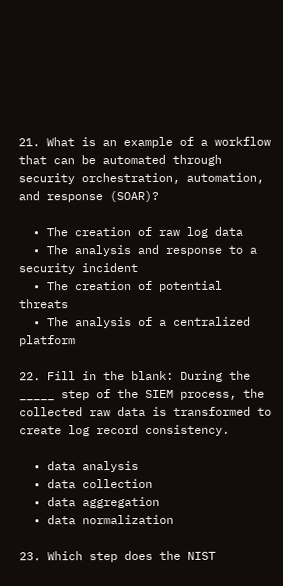21. What is an example of a workflow that can be automated through security orchestration, automation, and response (SOAR)?

  • The creation of raw log data
  • The analysis and response to a security incident
  • The creation of potential threats
  • The analysis of a centralized platform

22. Fill in the blank: During the _____ step of the SIEM process, the collected raw data is transformed to create log record consistency.

  • data analysis
  • data collection
  • data aggregation
  • data normalization

23. Which step does the NIST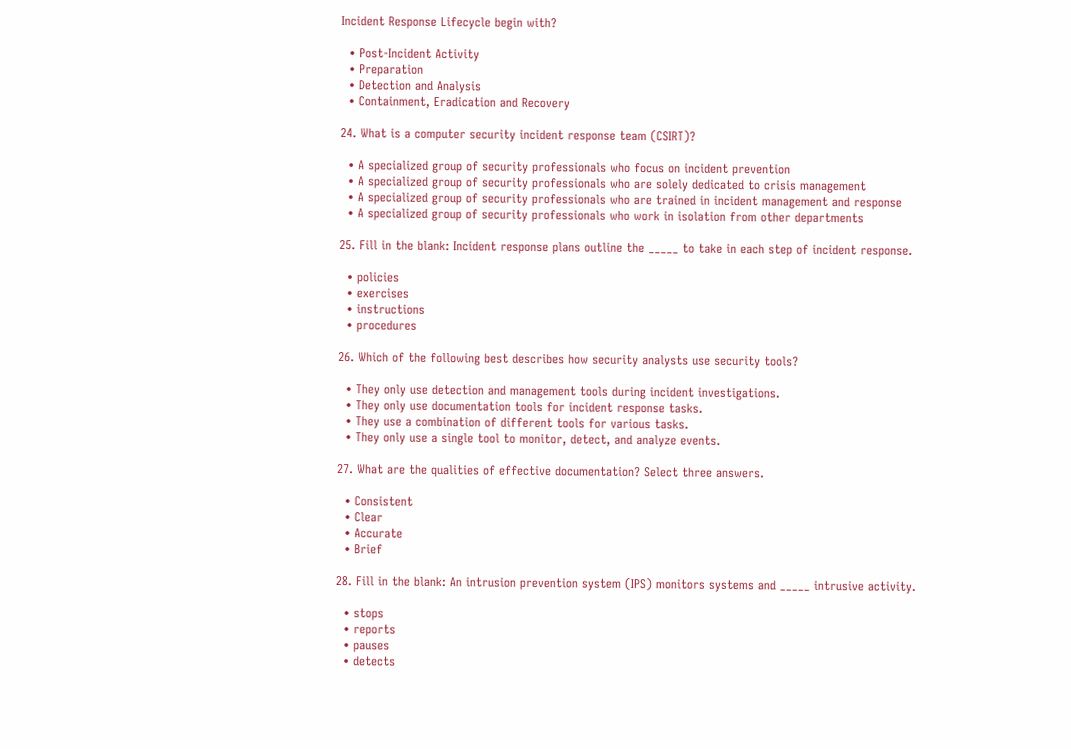Incident Response Lifecycle begin with?

  • Post-Incident Activity
  • Preparation
  • Detection and Analysis
  • Containment, Eradication and Recovery

24. What is a computer security incident response team (CSIRT)?

  • A specialized group of security professionals who focus on incident prevention
  • A specialized group of security professionals who are solely dedicated to crisis management
  • A specialized group of security professionals who are trained in incident management and response
  • A specialized group of security professionals who work in isolation from other departments

25. Fill in the blank: Incident response plans outline the _____ to take in each step of incident response.

  • policies
  • exercises
  • instructions
  • procedures

26. Which of the following best describes how security analysts use security tools?

  • They only use detection and management tools during incident investigations.
  • They only use documentation tools for incident response tasks.
  • They use a combination of different tools for various tasks.
  • They only use a single tool to monitor, detect, and analyze events.

27. What are the qualities of effective documentation? Select three answers.

  • Consistent
  • Clear
  • Accurate
  • Brief

28. Fill in the blank: An intrusion prevention system (IPS) monitors systems and _____ intrusive activity.

  • stops
  • reports
  • pauses
  • detects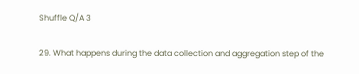Shuffle Q/A 3

29. What happens during the data collection and aggregation step of the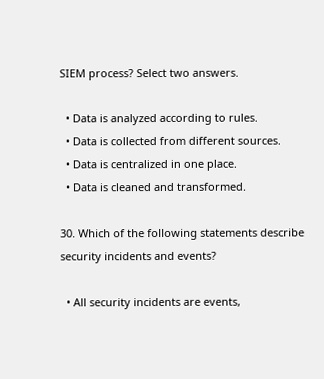SIEM process? Select two answers.

  • Data is analyzed according to rules.
  • Data is collected from different sources.
  • Data is centralized in one place.
  • Data is cleaned and transformed.

30. Which of the following statements describe security incidents and events?

  • All security incidents are events,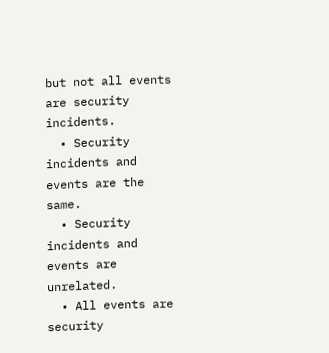but not all events are security incidents.
  • Security incidents and events are the same.
  • Security incidents and events are unrelated.
  • All events are security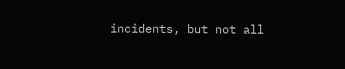incidents, but not all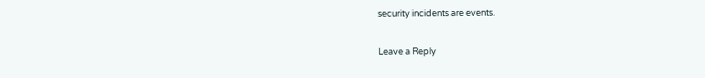security incidents are events.

Leave a Reply